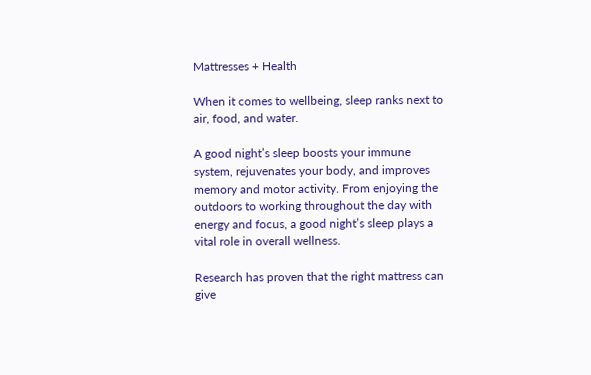Mattresses + Health

When it comes to wellbeing, sleep ranks next to air, food, and water.

A good night’s sleep boosts your immune system, rejuvenates your body, and improves memory and motor activity. From enjoying the outdoors to working throughout the day with energy and focus, a good night’s sleep plays a vital role in overall wellness.

Research has proven that the right mattress can give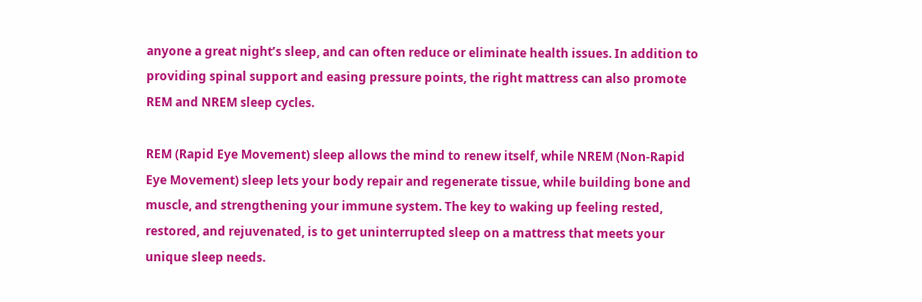anyone a great night’s sleep, and can often reduce or eliminate health issues. In addition to providing spinal support and easing pressure points, the right mattress can also promote REM and NREM sleep cycles.

REM (Rapid Eye Movement) sleep allows the mind to renew itself, while NREM (Non-Rapid Eye Movement) sleep lets your body repair and regenerate tissue, while building bone and muscle, and strengthening your immune system. The key to waking up feeling rested, restored, and rejuvenated, is to get uninterrupted sleep on a mattress that meets your unique sleep needs.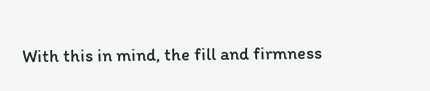With this in mind, the fill and firmness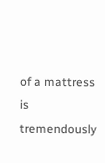of a mattress is tremendously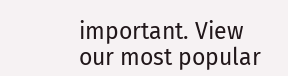important. View our most popular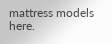mattress models here.